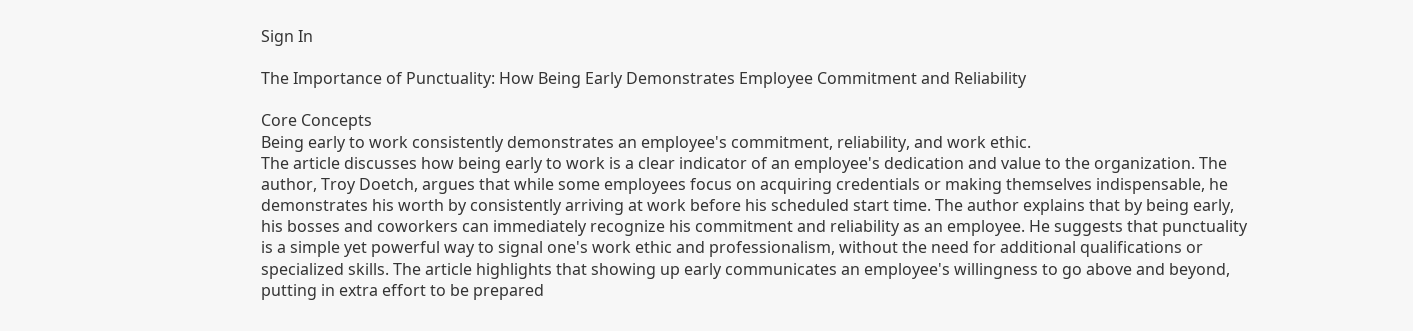Sign In

The Importance of Punctuality: How Being Early Demonstrates Employee Commitment and Reliability

Core Concepts
Being early to work consistently demonstrates an employee's commitment, reliability, and work ethic.
The article discusses how being early to work is a clear indicator of an employee's dedication and value to the organization. The author, Troy Doetch, argues that while some employees focus on acquiring credentials or making themselves indispensable, he demonstrates his worth by consistently arriving at work before his scheduled start time. The author explains that by being early, his bosses and coworkers can immediately recognize his commitment and reliability as an employee. He suggests that punctuality is a simple yet powerful way to signal one's work ethic and professionalism, without the need for additional qualifications or specialized skills. The article highlights that showing up early communicates an employee's willingness to go above and beyond, putting in extra effort to be prepared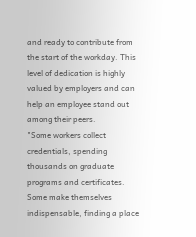and ready to contribute from the start of the workday. This level of dedication is highly valued by employers and can help an employee stand out among their peers.
"Some workers collect credentials, spending thousands on graduate programs and certificates. Some make themselves indispensable, finding a place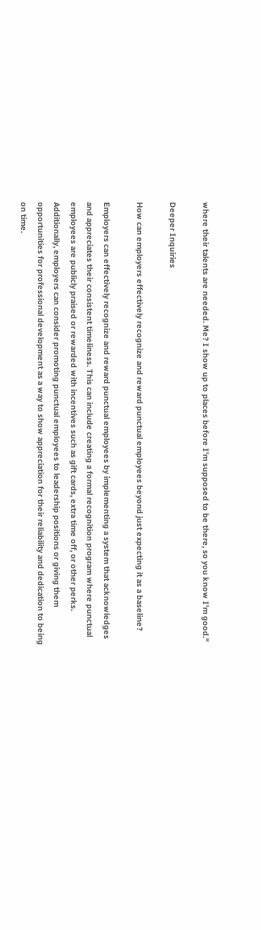where their talents are needed. Me? I show up to places before I'm supposed to be there, so you know I'm good."

Deeper Inquiries

How can employers effectively recognize and reward punctual employees beyond just expecting it as a baseline?

Employers can effectively recognize and reward punctual employees by implementing a system that acknowledges and appreciates their consistent timeliness. This can include creating a formal recognition program where punctual employees are publicly praised or rewarded with incentives such as gift cards, extra time off, or other perks. Additionally, employers can consider promoting punctual employees to leadership positions or giving them opportunities for professional development as a way to show appreciation for their reliability and dedication to being on time.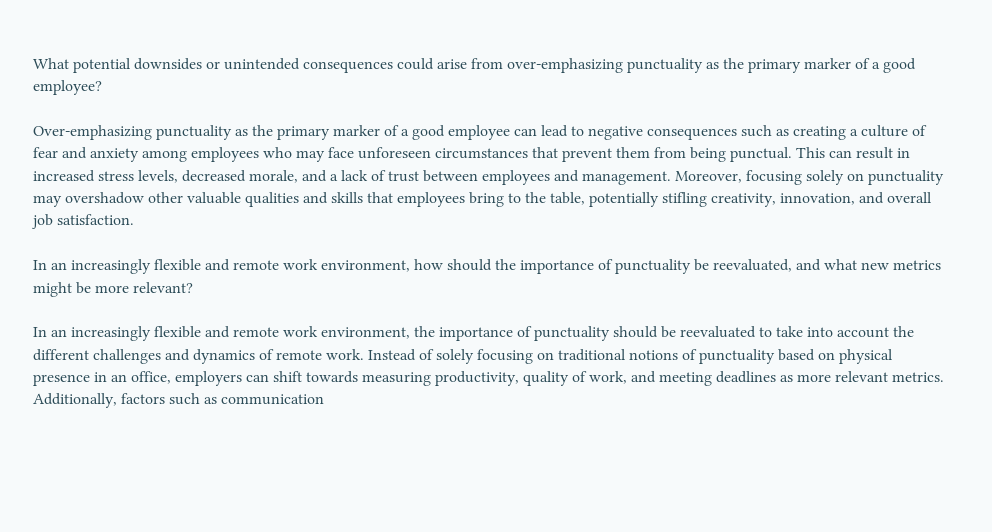What potential downsides or unintended consequences could arise from over-emphasizing punctuality as the primary marker of a good employee?

Over-emphasizing punctuality as the primary marker of a good employee can lead to negative consequences such as creating a culture of fear and anxiety among employees who may face unforeseen circumstances that prevent them from being punctual. This can result in increased stress levels, decreased morale, and a lack of trust between employees and management. Moreover, focusing solely on punctuality may overshadow other valuable qualities and skills that employees bring to the table, potentially stifling creativity, innovation, and overall job satisfaction.

In an increasingly flexible and remote work environment, how should the importance of punctuality be reevaluated, and what new metrics might be more relevant?

In an increasingly flexible and remote work environment, the importance of punctuality should be reevaluated to take into account the different challenges and dynamics of remote work. Instead of solely focusing on traditional notions of punctuality based on physical presence in an office, employers can shift towards measuring productivity, quality of work, and meeting deadlines as more relevant metrics. Additionally, factors such as communication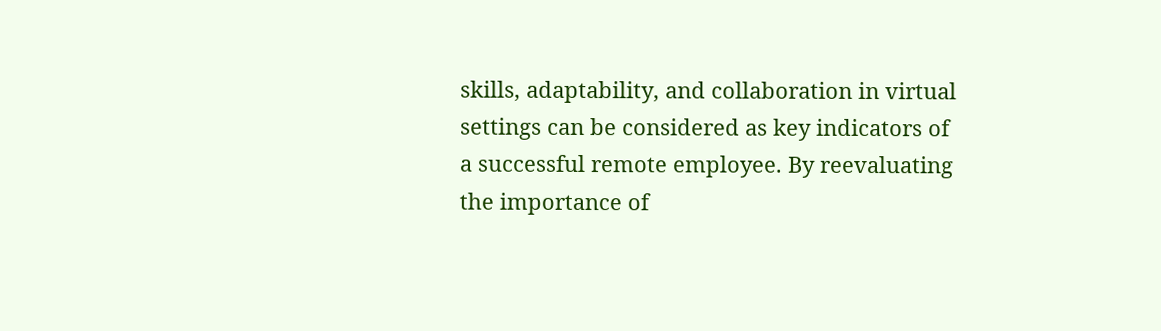skills, adaptability, and collaboration in virtual settings can be considered as key indicators of a successful remote employee. By reevaluating the importance of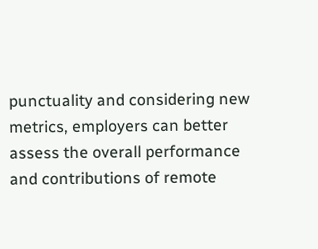punctuality and considering new metrics, employers can better assess the overall performance and contributions of remote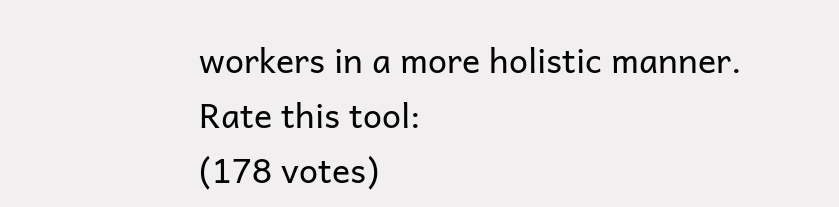workers in a more holistic manner.
Rate this tool:
(178 votes)